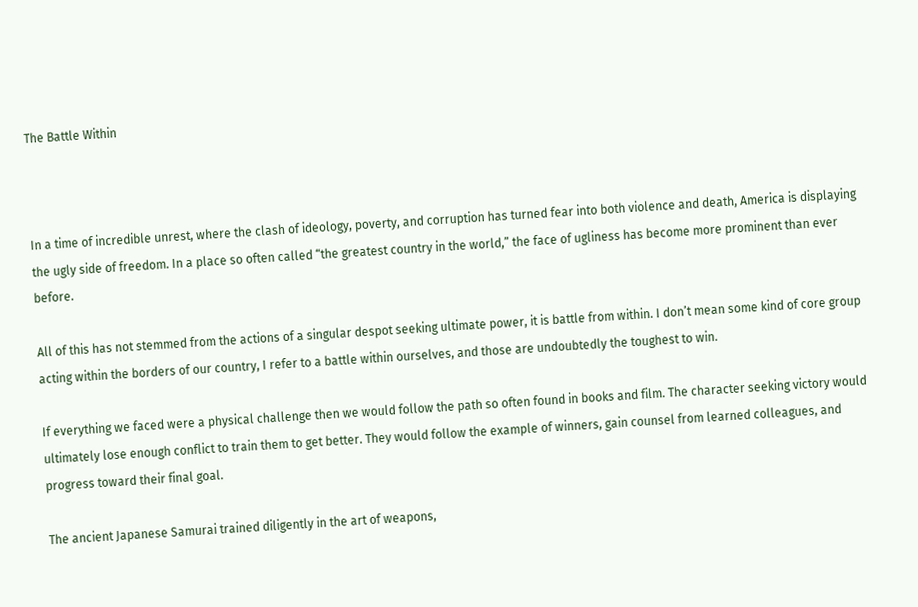The Battle Within



In a time of incredible unrest, where the clash of ideology, poverty, and corruption has turned fear into both violence and death, America is displaying the ugly side of freedom. In a place so often called “the greatest country in the world,” the face of ugliness has become more prominent than ever before.

All of this has not stemmed from the actions of a singular despot seeking ultimate power, it is battle from within. I don’t mean some kind of core group acting within the borders of our country, I refer to a battle within ourselves, and those are undoubtedly the toughest to win.

If everything we faced were a physical challenge then we would follow the path so often found in books and film. The character seeking victory would ultimately lose enough conflict to train them to get better. They would follow the example of winners, gain counsel from learned colleagues, and progress toward their final goal.

The ancient Japanese Samurai trained diligently in the art of weapons,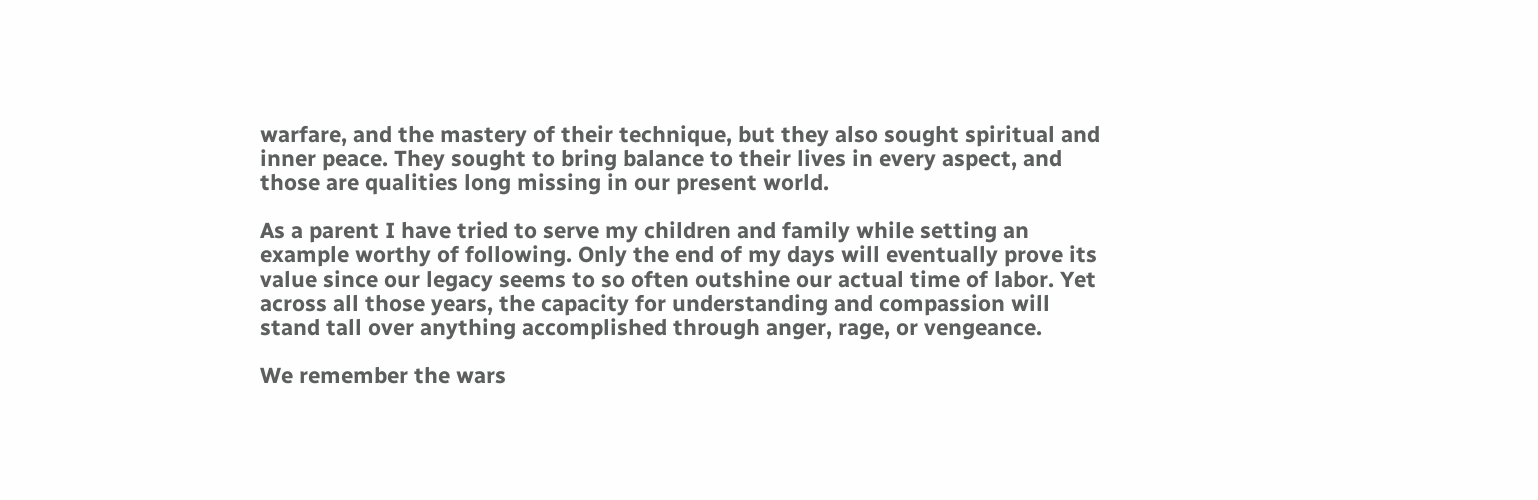warfare, and the mastery of their technique, but they also sought spiritual and inner peace. They sought to bring balance to their lives in every aspect, and those are qualities long missing in our present world.

As a parent I have tried to serve my children and family while setting an example worthy of following. Only the end of my days will eventually prove its value since our legacy seems to so often outshine our actual time of labor. Yet across all those years, the capacity for understanding and compassion will stand tall over anything accomplished through anger, rage, or vengeance.

We remember the wars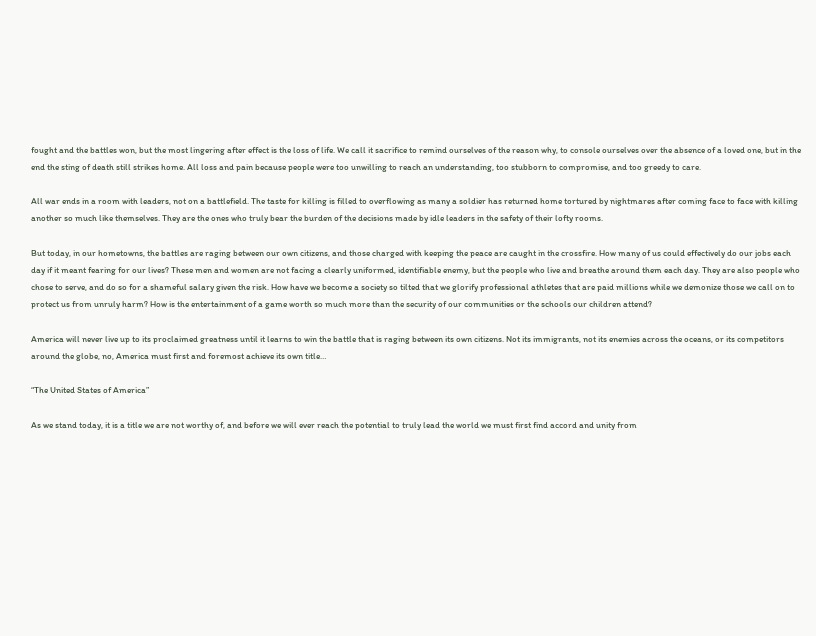fought and the battles won, but the most lingering after effect is the loss of life. We call it sacrifice to remind ourselves of the reason why, to console ourselves over the absence of a loved one, but in the end the sting of death still strikes home. All loss and pain because people were too unwilling to reach an understanding, too stubborn to compromise, and too greedy to care.

All war ends in a room with leaders, not on a battlefield. The taste for killing is filled to overflowing as many a soldier has returned home tortured by nightmares after coming face to face with killing another so much like themselves. They are the ones who truly bear the burden of the decisions made by idle leaders in the safety of their lofty rooms.

But today, in our hometowns, the battles are raging between our own citizens, and those charged with keeping the peace are caught in the crossfire. How many of us could effectively do our jobs each day if it meant fearing for our lives? These men and women are not facing a clearly uniformed, identifiable enemy, but the people who live and breathe around them each day. They are also people who chose to serve, and do so for a shameful salary given the risk. How have we become a society so tilted that we glorify professional athletes that are paid millions while we demonize those we call on to protect us from unruly harm? How is the entertainment of a game worth so much more than the security of our communities or the schools our children attend?

America will never live up to its proclaimed greatness until it learns to win the battle that is raging between its own citizens. Not its immigrants, not its enemies across the oceans, or its competitors around the globe, no, America must first and foremost achieve its own title…

“The United States of America”

As we stand today, it is a title we are not worthy of, and before we will ever reach the potential to truly lead the world we must first find accord and unity from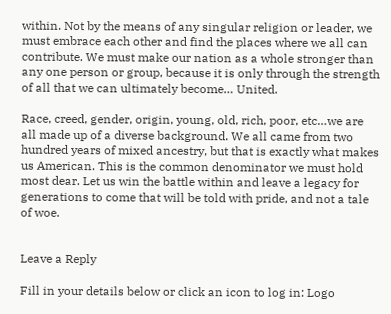within. Not by the means of any singular religion or leader, we must embrace each other and find the places where we all can contribute. We must make our nation as a whole stronger than any one person or group, because it is only through the strength of all that we can ultimately become… United.

Race, creed, gender, origin, young, old, rich, poor, etc…we are all made up of a diverse background. We all came from two hundred years of mixed ancestry, but that is exactly what makes us American. This is the common denominator we must hold most dear. Let us win the battle within and leave a legacy for generations to come that will be told with pride, and not a tale of woe.


Leave a Reply

Fill in your details below or click an icon to log in: Logo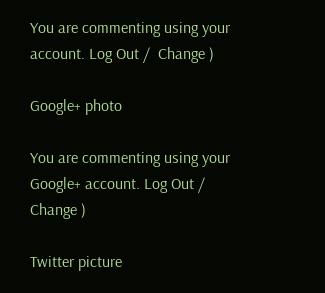You are commenting using your account. Log Out /  Change )

Google+ photo

You are commenting using your Google+ account. Log Out /  Change )

Twitter picture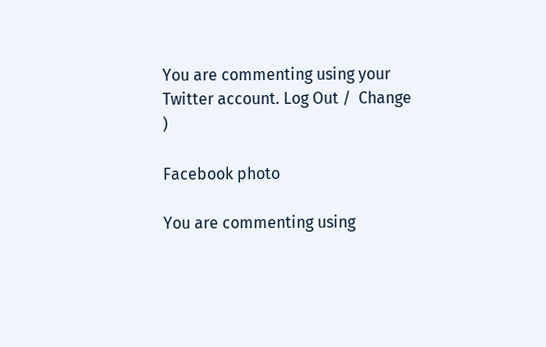You are commenting using your Twitter account. Log Out /  Change )

Facebook photo

You are commenting using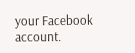your Facebook account.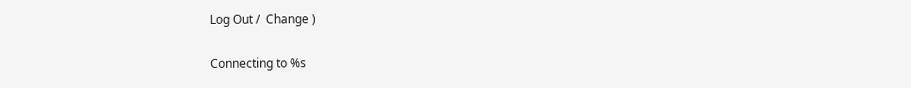Log Out /  Change )

Connecting to %s